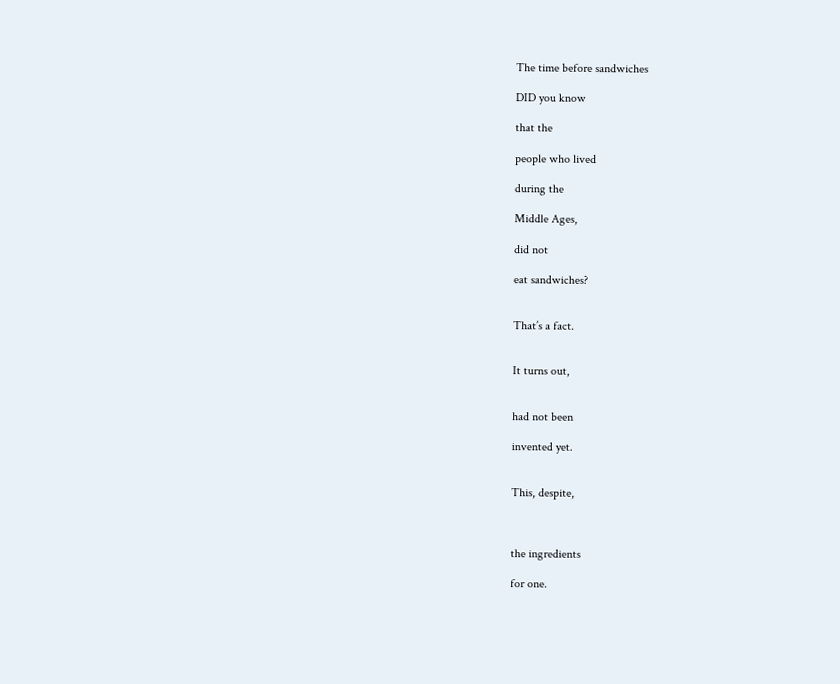The time before sandwiches

DID you know

that the

people who lived

during the

Middle Ages,

did not

eat sandwiches?


That’s a fact.


It turns out,


had not been

invented yet.


This, despite,



the ingredients

for one.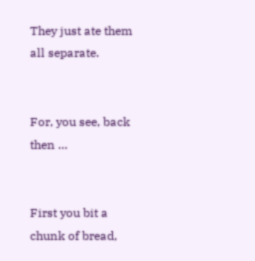They just ate them all separate.


For, you see, back then …


First you bit a chunk of bread,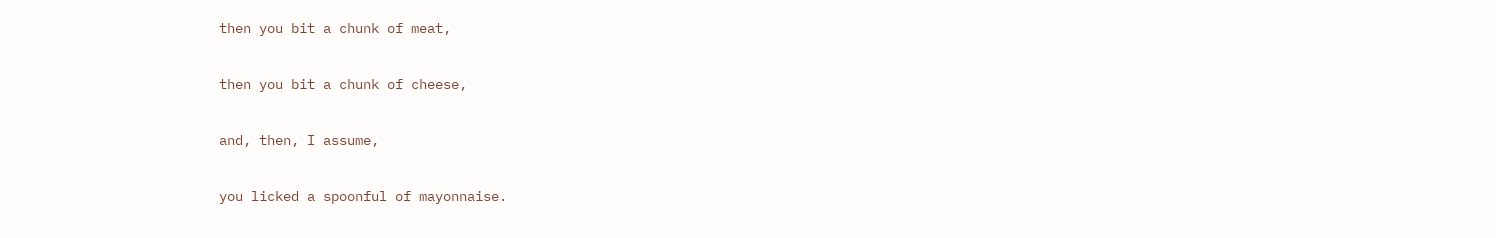then you bit a chunk of meat,

then you bit a chunk of cheese,

and, then, I assume,

you licked a spoonful of mayonnaise.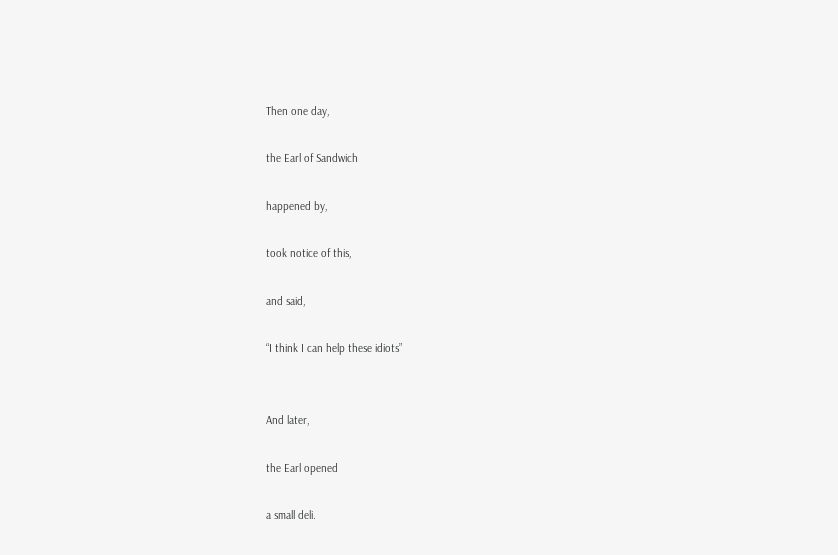Then one day,

the Earl of Sandwich

happened by,

took notice of this,

and said,

“I think I can help these idiots”


And later,

the Earl opened

a small deli.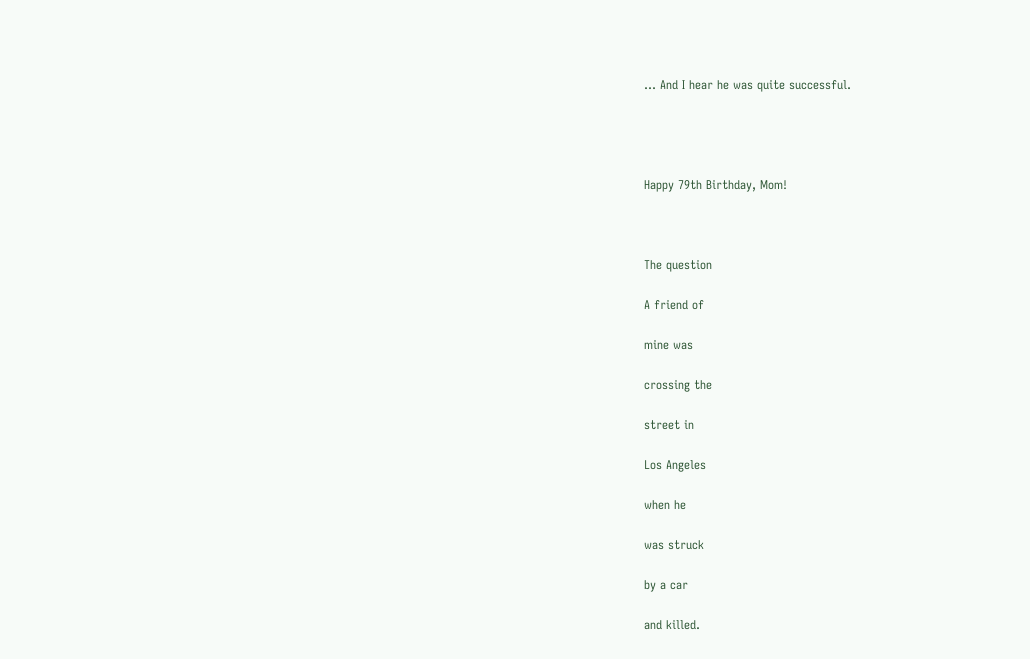… And I hear he was quite successful.




Happy 79th Birthday, Mom!



The question

A friend of

mine was

crossing the

street in

Los Angeles

when he

was struck

by a car

and killed.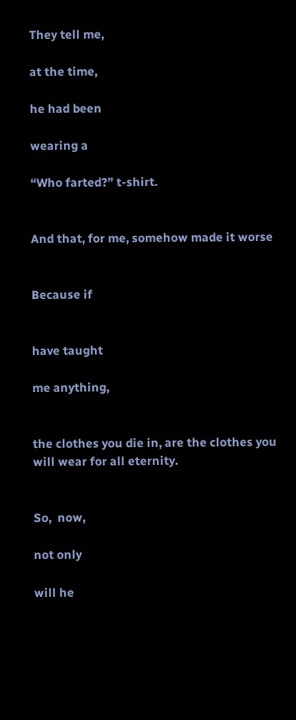They tell me,

at the time,

he had been

wearing a

“Who farted?” t-shirt.


And that, for me, somehow made it worse


Because if


have taught

me anything,


the clothes you die in, are the clothes you will wear for all eternity.


So,  now,

not only

will he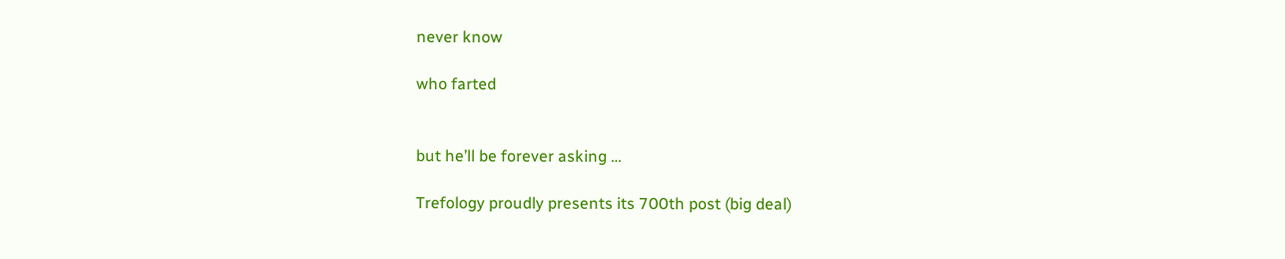never know

who farted


but he’ll be forever asking …

Trefology proudly presents its 700th post (big deal)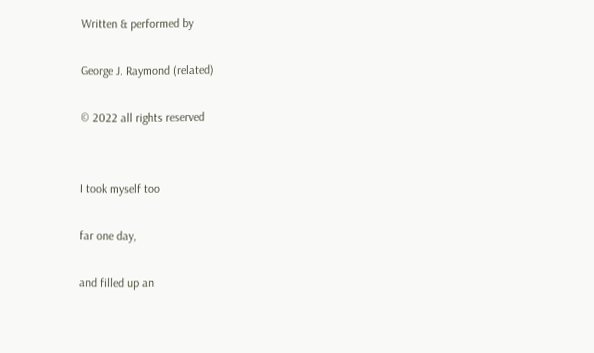Written & performed by

George J. Raymond (related)

© 2022 all rights reserved


I took myself too

far one day,

and filled up an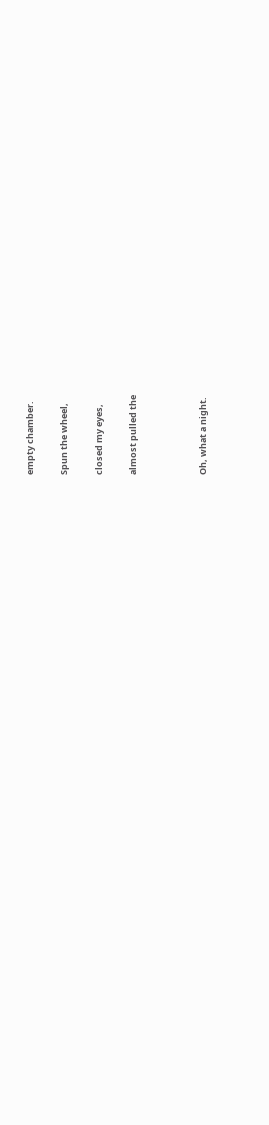empty chamber.

Spun the wheel,

closed my eyes,

almost pulled the



Oh, what a night.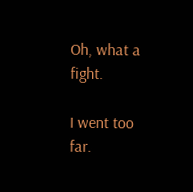Oh, what a fight.

I went too far.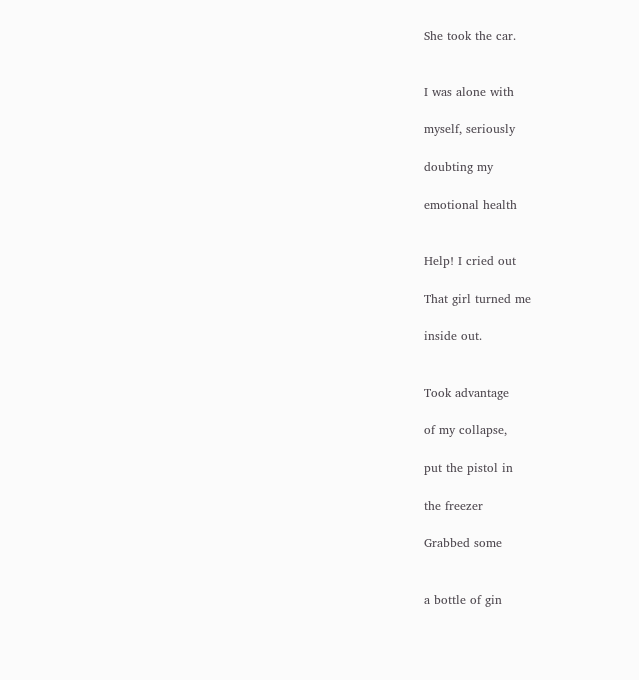She took the car.


I was alone with

myself, seriously

doubting my

emotional health


Help! I cried out

That girl turned me

inside out.


Took advantage

of my collapse,

put the pistol in

the freezer

Grabbed some


a bottle of gin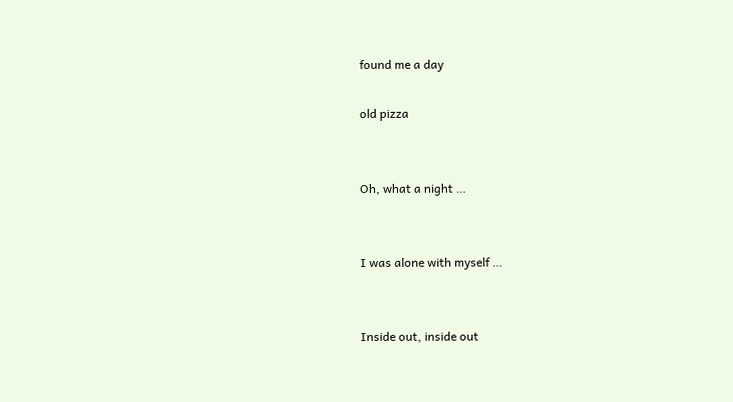found me a day

old pizza


Oh, what a night …


I was alone with myself …


Inside out, inside out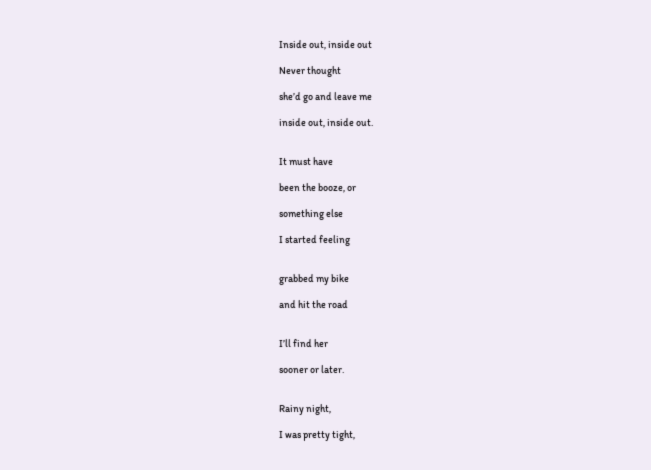Inside out, inside out

Never thought

she’d go and leave me

inside out, inside out.


It must have

been the booze, or

something else

I started feeling


grabbed my bike

and hit the road


I’ll find her

sooner or later.


Rainy night,

I was pretty tight,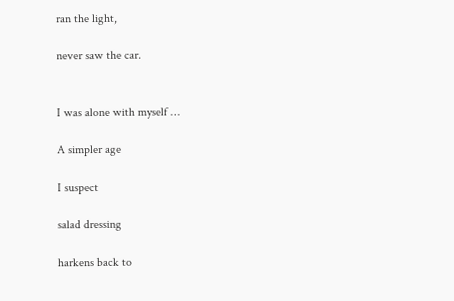ran the light,

never saw the car.


I was alone with myself …

A simpler age

I suspect

salad dressing

harkens back to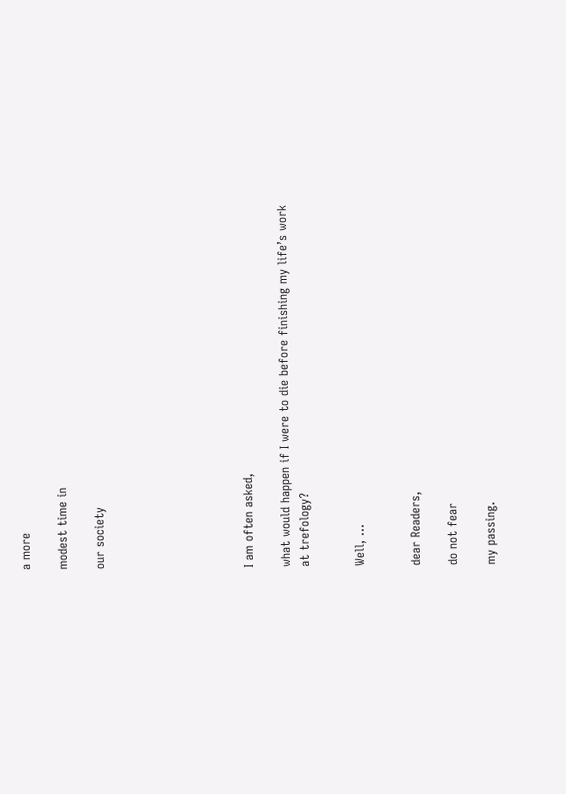a more

modest time in

our society







I am often asked,

what would happen if I were to die before finishing my life’s work at trefology?


Well, …


dear Readers,

do not fear

my passing.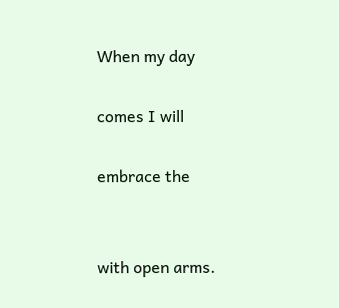When my day

comes I will

embrace the


with open arms.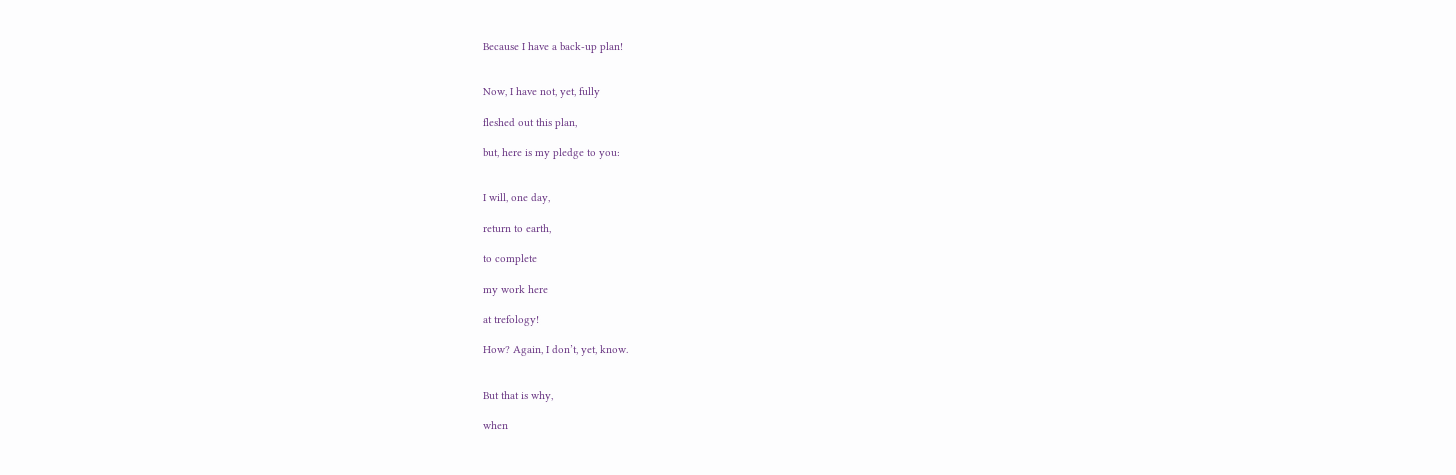Because I have a back-up plan!


Now, I have not, yet, fully

fleshed out this plan,

but, here is my pledge to you:


I will, one day,

return to earth,

to complete

my work here

at trefology!

How? Again, I don’t, yet, know.


But that is why,

when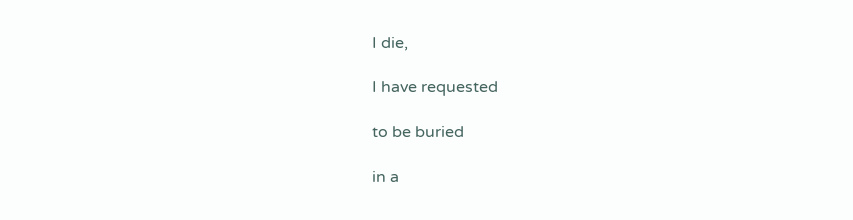I die,

I have requested

to be buried

in a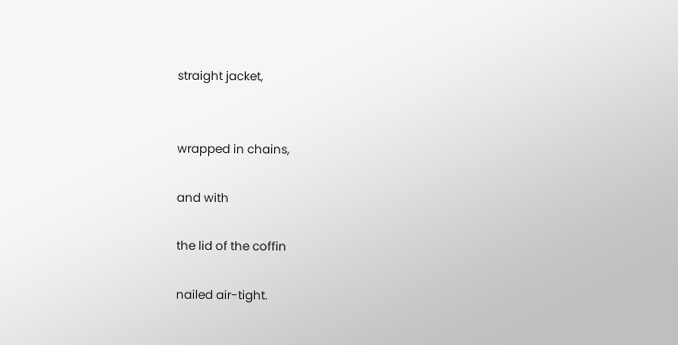straight jacket,


wrapped in chains,

and with

the lid of the coffin

nailed air-tight.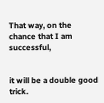That way, on the chance that I am successful,


it will be a double good trick.